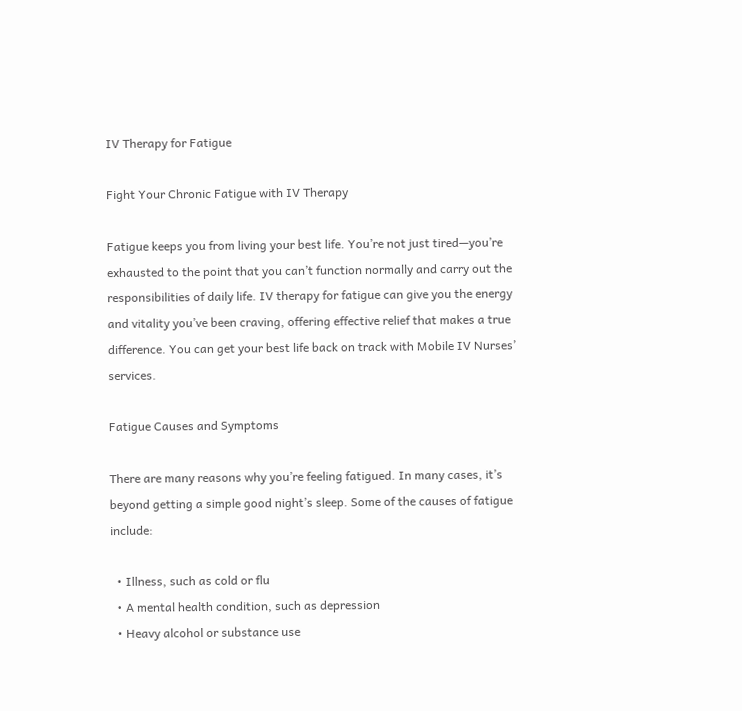IV Therapy for Fatigue

Fight Your Chronic Fatigue with IV Therapy

Fatigue keeps you from living your best life. You’re not just tired—you’re exhausted to the point that you can’t function normally and carry out the responsibilities of daily life. IV therapy for fatigue can give you the energy and vitality you’ve been craving, offering effective relief that makes a true difference. You can get your best life back on track with Mobile IV Nurses’ services.

Fatigue Causes and Symptoms

There are many reasons why you’re feeling fatigued. In many cases, it’s beyond getting a simple good night’s sleep. Some of the causes of fatigue include:

  • Illness, such as cold or flu
  • A mental health condition, such as depression
  • Heavy alcohol or substance use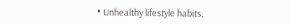• Unhealthy lifestyle habits,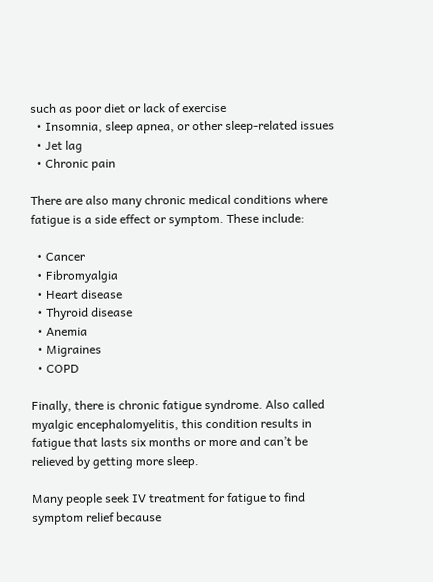such as poor diet or lack of exercise
  • Insomnia, sleep apnea, or other sleep-related issues
  • Jet lag
  • Chronic pain

There are also many chronic medical conditions where fatigue is a side effect or symptom. These include:

  • Cancer
  • Fibromyalgia
  • Heart disease
  • Thyroid disease
  • Anemia
  • Migraines
  • COPD

Finally, there is chronic fatigue syndrome. Also called myalgic encephalomyelitis, this condition results in fatigue that lasts six months or more and can’t be relieved by getting more sleep.

Many people seek IV treatment for fatigue to find symptom relief because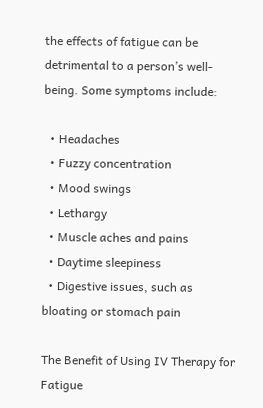the effects of fatigue can be detrimental to a person’s well-being. Some symptoms include:

  • Headaches
  • Fuzzy concentration
  • Mood swings
  • Lethargy
  • Muscle aches and pains
  • Daytime sleepiness
  • Digestive issues, such as bloating or stomach pain

The Benefit of Using IV Therapy for Fatigue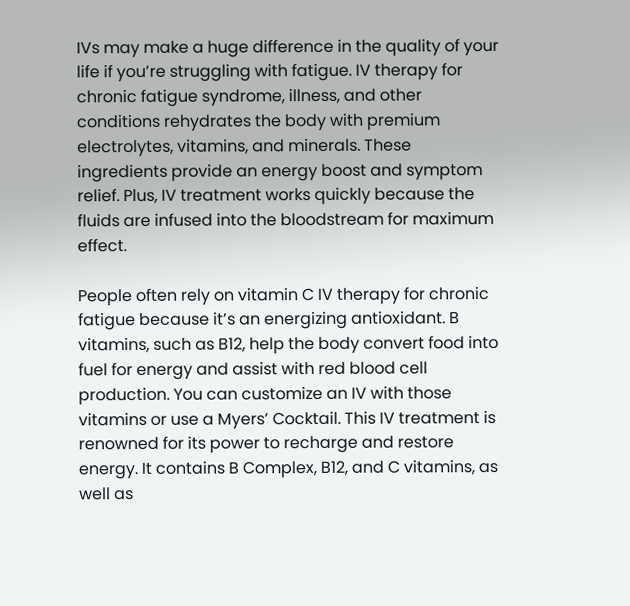IVs may make a huge difference in the quality of your life if you’re struggling with fatigue. IV therapy for chronic fatigue syndrome, illness, and other conditions rehydrates the body with premium electrolytes, vitamins, and minerals. These ingredients provide an energy boost and symptom relief. Plus, IV treatment works quickly because the fluids are infused into the bloodstream for maximum effect.

People often rely on vitamin C IV therapy for chronic fatigue because it’s an energizing antioxidant. B vitamins, such as B12, help the body convert food into fuel for energy and assist with red blood cell production. You can customize an IV with those vitamins or use a Myers’ Cocktail. This IV treatment is renowned for its power to recharge and restore energy. It contains B Complex, B12, and C vitamins, as well as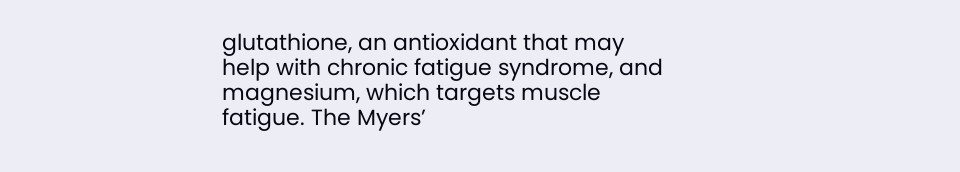glutathione, an antioxidant that may help with chronic fatigue syndrome, and magnesium, which targets muscle fatigue. The Myers’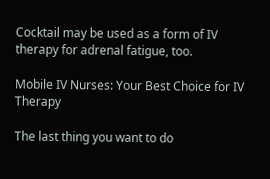Cocktail may be used as a form of IV therapy for adrenal fatigue, too.

Mobile IV Nurses: Your Best Choice for IV Therapy

The last thing you want to do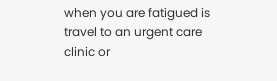when you are fatigued is travel to an urgent care clinic or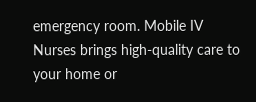emergency room. Mobile IV Nurses brings high-quality care to your home or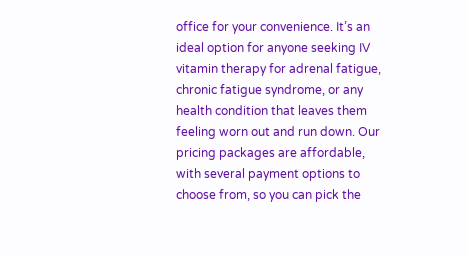office for your convenience. It’s an ideal option for anyone seeking IV vitamin therapy for adrenal fatigue, chronic fatigue syndrome, or any health condition that leaves them feeling worn out and run down. Our pricing packages are affordable, with several payment options to choose from, so you can pick the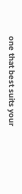one that best suits your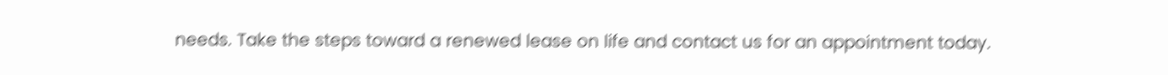needs. Take the steps toward a renewed lease on life and contact us for an appointment today.